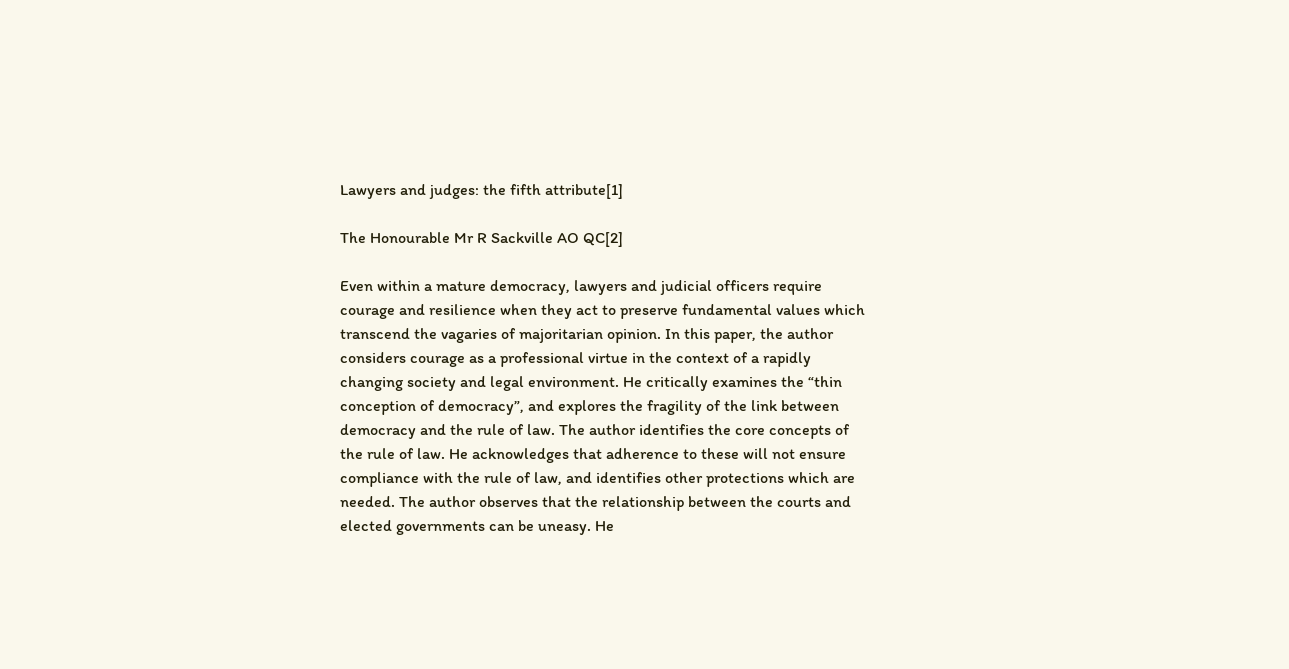Lawyers and judges: the fifth attribute[1]

The Honourable Mr R Sackville AO QC[2]

Even within a mature democracy, lawyers and judicial officers require courage and resilience when they act to preserve fundamental values which transcend the vagaries of majoritarian opinion. In this paper, the author considers courage as a professional virtue in the context of a rapidly changing society and legal environment. He critically examines the “thin conception of democracy”, and explores the fragility of the link between democracy and the rule of law. The author identifies the core concepts of the rule of law. He acknowledges that adherence to these will not ensure compliance with the rule of law, and identifies other protections which are needed. The author observes that the relationship between the courts and elected governments can be uneasy. He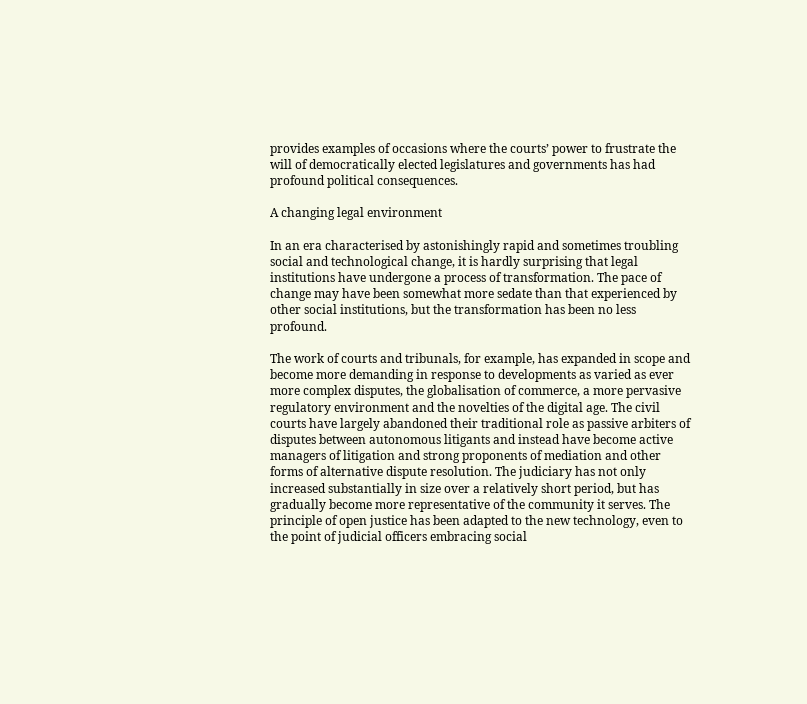provides examples of occasions where the courts’ power to frustrate the will of democratically elected legislatures and governments has had profound political consequences.

A changing legal environment

In an era characterised by astonishingly rapid and sometimes troubling social and technological change, it is hardly surprising that legal institutions have undergone a process of transformation. The pace of change may have been somewhat more sedate than that experienced by other social institutions, but the transformation has been no less profound.

The work of courts and tribunals, for example, has expanded in scope and become more demanding in response to developments as varied as ever more complex disputes, the globalisation of commerce, a more pervasive regulatory environment and the novelties of the digital age. The civil courts have largely abandoned their traditional role as passive arbiters of disputes between autonomous litigants and instead have become active managers of litigation and strong proponents of mediation and other forms of alternative dispute resolution. The judiciary has not only increased substantially in size over a relatively short period, but has gradually become more representative of the community it serves. The principle of open justice has been adapted to the new technology, even to the point of judicial officers embracing social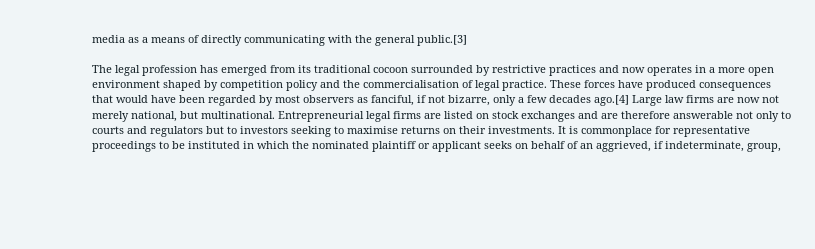media as a means of directly communicating with the general public.[3]

The legal profession has emerged from its traditional cocoon surrounded by restrictive practices and now operates in a more open environment shaped by competition policy and the commercialisation of legal practice. These forces have produced consequences that would have been regarded by most observers as fanciful, if not bizarre, only a few decades ago.[4] Large law firms are now not merely national, but multinational. Entrepreneurial legal firms are listed on stock exchanges and are therefore answerable not only to courts and regulators but to investors seeking to maximise returns on their investments. It is commonplace for representative proceedings to be instituted in which the nominated plaintiff or applicant seeks on behalf of an aggrieved, if indeterminate, group,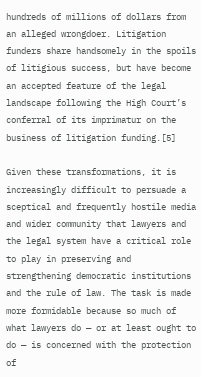hundreds of millions of dollars from an alleged wrongdoer. Litigation funders share handsomely in the spoils of litigious success, but have become an accepted feature of the legal landscape following the High Court’s conferral of its imprimatur on the business of litigation funding.[5]

Given these transformations, it is increasingly difficult to persuade a sceptical and frequently hostile media and wider community that lawyers and the legal system have a critical role to play in preserving and strengthening democratic institutions and the rule of law. The task is made more formidable because so much of what lawyers do — or at least ought to do — is concerned with the protection of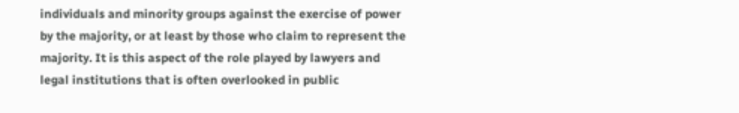individuals and minority groups against the exercise of power by the majority, or at least by those who claim to represent the majority. It is this aspect of the role played by lawyers and legal institutions that is often overlooked in public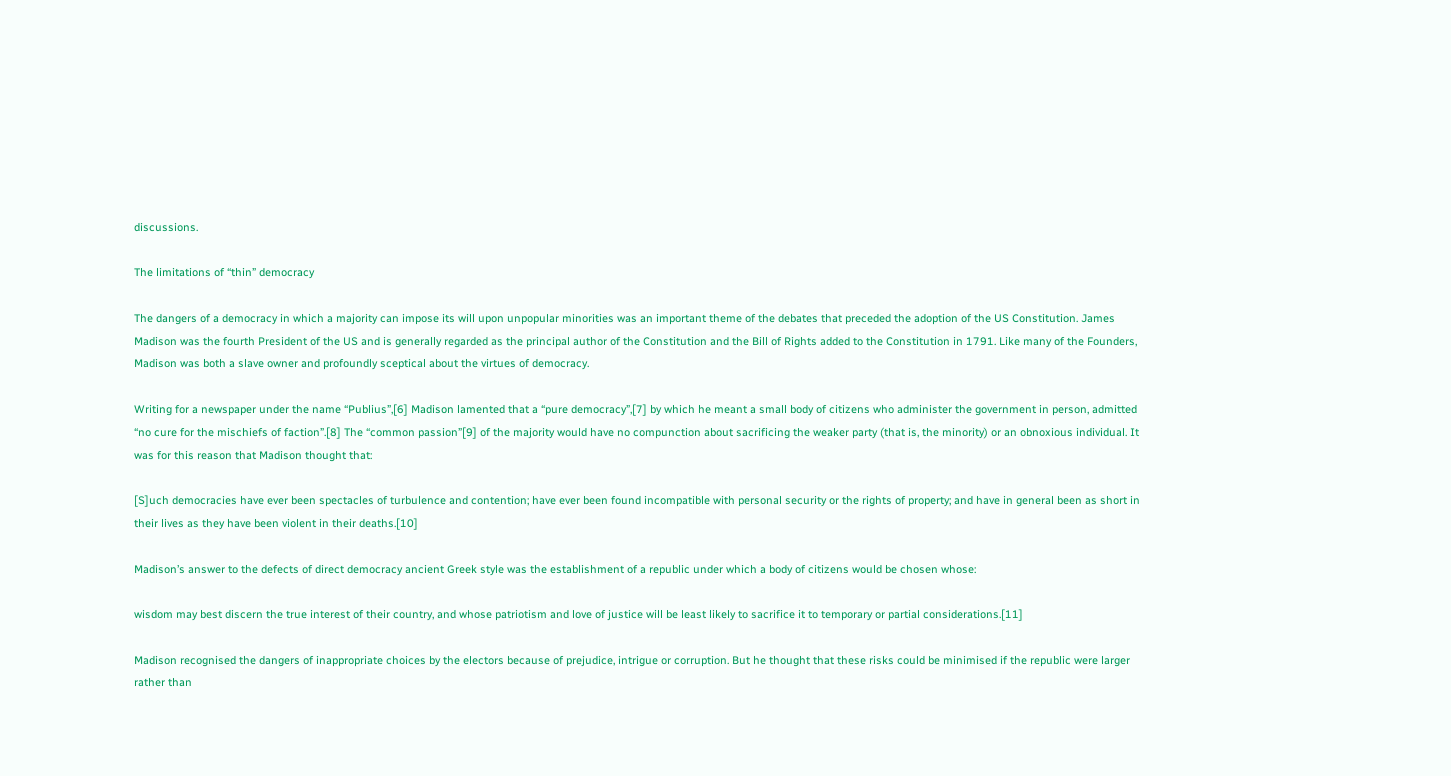discussions.

The limitations of “thin” democracy

The dangers of a democracy in which a majority can impose its will upon unpopular minorities was an important theme of the debates that preceded the adoption of the US Constitution. James Madison was the fourth President of the US and is generally regarded as the principal author of the Constitution and the Bill of Rights added to the Constitution in 1791. Like many of the Founders, Madison was both a slave owner and profoundly sceptical about the virtues of democracy.

Writing for a newspaper under the name “Publius”,[6] Madison lamented that a “pure democracy”,[7] by which he meant a small body of citizens who administer the government in person, admitted “no cure for the mischiefs of faction”.[8] The “common passion”[9] of the majority would have no compunction about sacrificing the weaker party (that is, the minority) or an obnoxious individual. It was for this reason that Madison thought that:

[S]uch democracies have ever been spectacles of turbulence and contention; have ever been found incompatible with personal security or the rights of property; and have in general been as short in their lives as they have been violent in their deaths.[10]

Madison’s answer to the defects of direct democracy ancient Greek style was the establishment of a republic under which a body of citizens would be chosen whose:

wisdom may best discern the true interest of their country, and whose patriotism and love of justice will be least likely to sacrifice it to temporary or partial considerations.[11]

Madison recognised the dangers of inappropriate choices by the electors because of prejudice, intrigue or corruption. But he thought that these risks could be minimised if the republic were larger rather than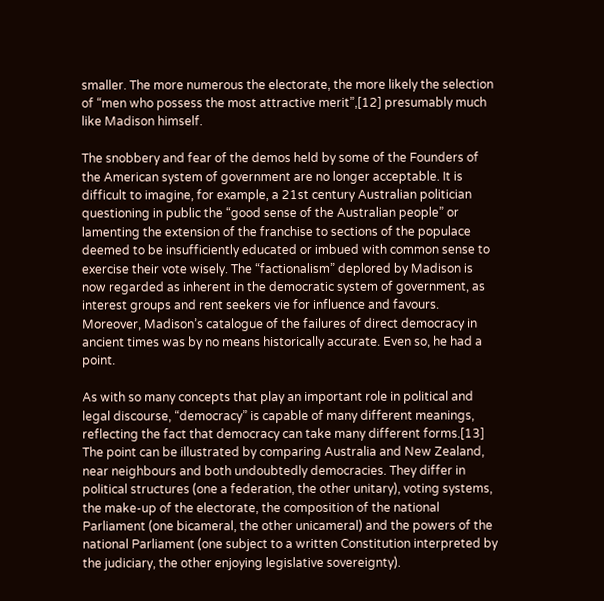smaller. The more numerous the electorate, the more likely the selection of “men who possess the most attractive merit”,[12] presumably much like Madison himself.

The snobbery and fear of the demos held by some of the Founders of the American system of government are no longer acceptable. It is difficult to imagine, for example, a 21st century Australian politician questioning in public the “good sense of the Australian people” or lamenting the extension of the franchise to sections of the populace deemed to be insufficiently educated or imbued with common sense to exercise their vote wisely. The “factionalism” deplored by Madison is now regarded as inherent in the democratic system of government, as interest groups and rent seekers vie for influence and favours. Moreover, Madison’s catalogue of the failures of direct democracy in ancient times was by no means historically accurate. Even so, he had a point.

As with so many concepts that play an important role in political and legal discourse, “democracy” is capable of many different meanings, reflecting the fact that democracy can take many different forms.[13] The point can be illustrated by comparing Australia and New Zealand, near neighbours and both undoubtedly democracies. They differ in political structures (one a federation, the other unitary), voting systems, the make-up of the electorate, the composition of the national Parliament (one bicameral, the other unicameral) and the powers of the national Parliament (one subject to a written Constitution interpreted by the judiciary, the other enjoying legislative sovereignty).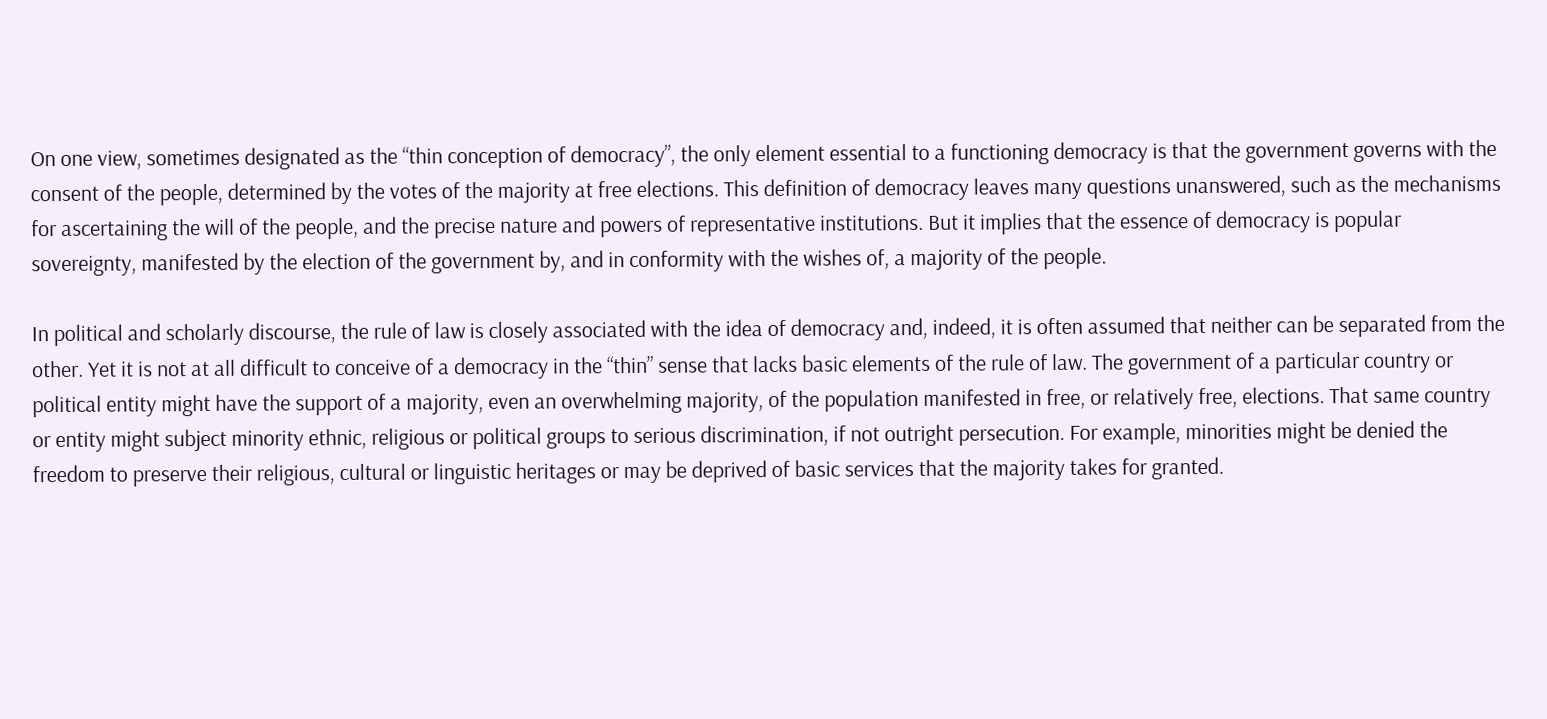On one view, sometimes designated as the “thin conception of democracy”, the only element essential to a functioning democracy is that the government governs with the consent of the people, determined by the votes of the majority at free elections. This definition of democracy leaves many questions unanswered, such as the mechanisms for ascertaining the will of the people, and the precise nature and powers of representative institutions. But it implies that the essence of democracy is popular sovereignty, manifested by the election of the government by, and in conformity with the wishes of, a majority of the people.

In political and scholarly discourse, the rule of law is closely associated with the idea of democracy and, indeed, it is often assumed that neither can be separated from the other. Yet it is not at all difficult to conceive of a democracy in the “thin” sense that lacks basic elements of the rule of law. The government of a particular country or political entity might have the support of a majority, even an overwhelming majority, of the population manifested in free, or relatively free, elections. That same country or entity might subject minority ethnic, religious or political groups to serious discrimination, if not outright persecution. For example, minorities might be denied the freedom to preserve their religious, cultural or linguistic heritages or may be deprived of basic services that the majority takes for granted.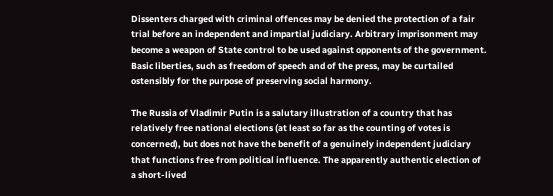Dissenters charged with criminal offences may be denied the protection of a fair trial before an independent and impartial judiciary. Arbitrary imprisonment may become a weapon of State control to be used against opponents of the government. Basic liberties, such as freedom of speech and of the press, may be curtailed ostensibly for the purpose of preserving social harmony.

The Russia of Vladimir Putin is a salutary illustration of a country that has relatively free national elections (at least so far as the counting of votes is concerned), but does not have the benefit of a genuinely independent judiciary that functions free from political influence. The apparently authentic election of a short-lived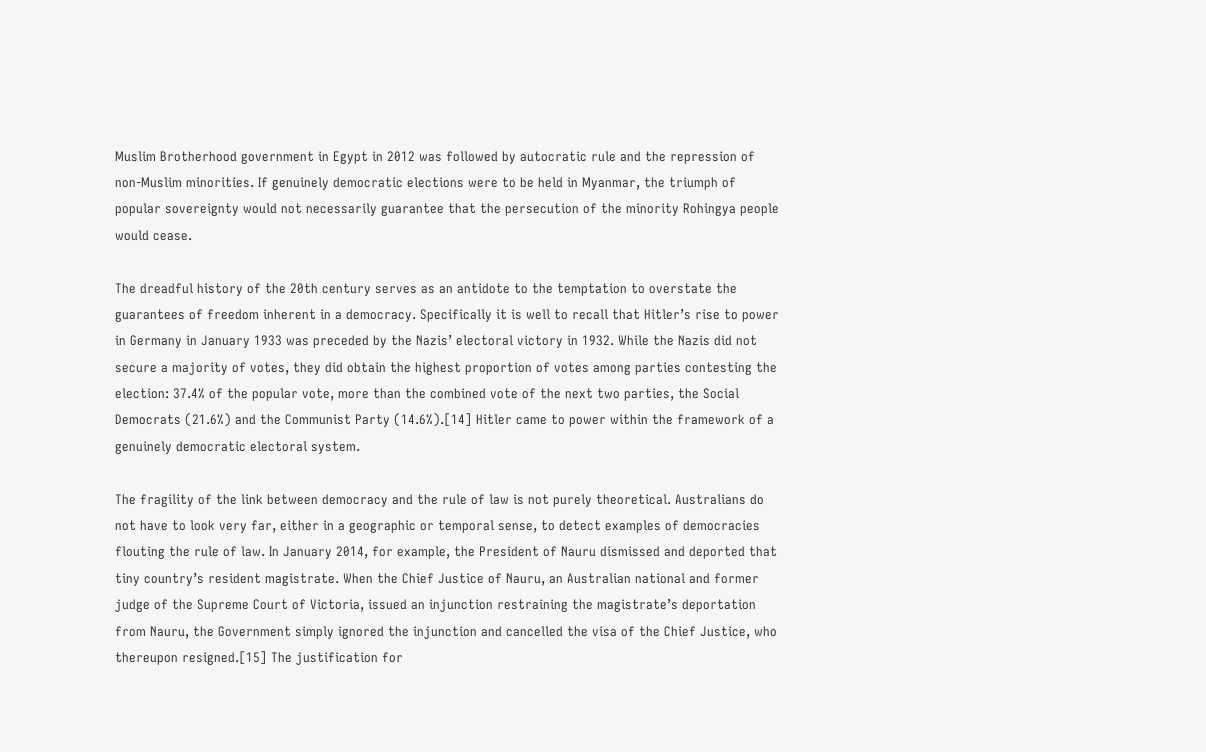Muslim Brotherhood government in Egypt in 2012 was followed by autocratic rule and the repression of non-Muslim minorities. If genuinely democratic elections were to be held in Myanmar, the triumph of popular sovereignty would not necessarily guarantee that the persecution of the minority Rohingya people would cease.

The dreadful history of the 20th century serves as an antidote to the temptation to overstate the guarantees of freedom inherent in a democracy. Specifically it is well to recall that Hitler’s rise to power in Germany in January 1933 was preceded by the Nazis’ electoral victory in 1932. While the Nazis did not secure a majority of votes, they did obtain the highest proportion of votes among parties contesting the election: 37.4% of the popular vote, more than the combined vote of the next two parties, the Social Democrats (21.6%) and the Communist Party (14.6%).[14] Hitler came to power within the framework of a genuinely democratic electoral system.

The fragility of the link between democracy and the rule of law is not purely theoretical. Australians do not have to look very far, either in a geographic or temporal sense, to detect examples of democracies flouting the rule of law. In January 2014, for example, the President of Nauru dismissed and deported that tiny country’s resident magistrate. When the Chief Justice of Nauru, an Australian national and former judge of the Supreme Court of Victoria, issued an injunction restraining the magistrate’s deportation from Nauru, the Government simply ignored the injunction and cancelled the visa of the Chief Justice, who thereupon resigned.[15] The justification for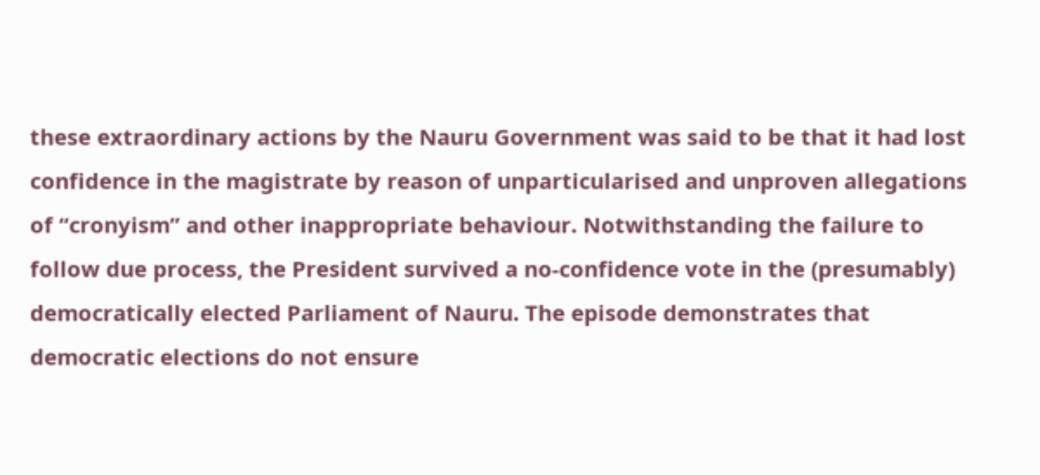these extraordinary actions by the Nauru Government was said to be that it had lost confidence in the magistrate by reason of unparticularised and unproven allegations of “cronyism” and other inappropriate behaviour. Notwithstanding the failure to follow due process, the President survived a no-confidence vote in the (presumably) democratically elected Parliament of Nauru. The episode demonstrates that democratic elections do not ensure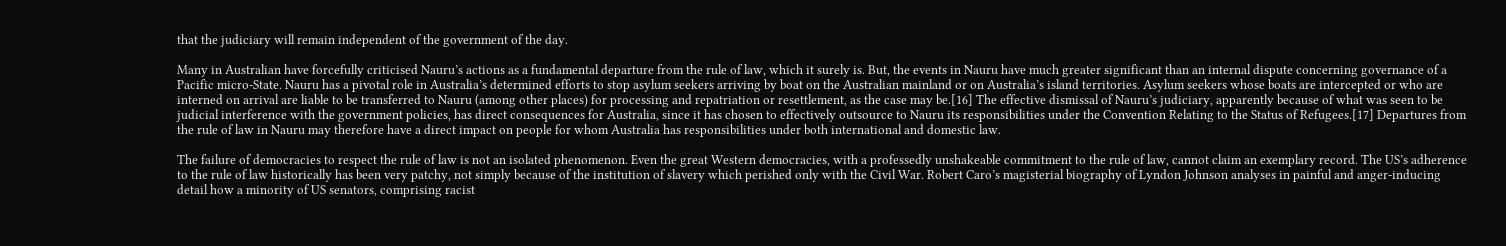that the judiciary will remain independent of the government of the day.

Many in Australian have forcefully criticised Nauru’s actions as a fundamental departure from the rule of law, which it surely is. But, the events in Nauru have much greater significant than an internal dispute concerning governance of a Pacific micro-State. Nauru has a pivotal role in Australia’s determined efforts to stop asylum seekers arriving by boat on the Australian mainland or on Australia’s island territories. Asylum seekers whose boats are intercepted or who are interned on arrival are liable to be transferred to Nauru (among other places) for processing and repatriation or resettlement, as the case may be.[16] The effective dismissal of Nauru’s judiciary, apparently because of what was seen to be judicial interference with the government policies, has direct consequences for Australia, since it has chosen to effectively outsource to Nauru its responsibilities under the Convention Relating to the Status of Refugees.[17] Departures from the rule of law in Nauru may therefore have a direct impact on people for whom Australia has responsibilities under both international and domestic law.

The failure of democracies to respect the rule of law is not an isolated phenomenon. Even the great Western democracies, with a professedly unshakeable commitment to the rule of law, cannot claim an exemplary record. The US’s adherence to the rule of law historically has been very patchy, not simply because of the institution of slavery which perished only with the Civil War. Robert Caro’s magisterial biography of Lyndon Johnson analyses in painful and anger-inducing detail how a minority of US senators, comprising racist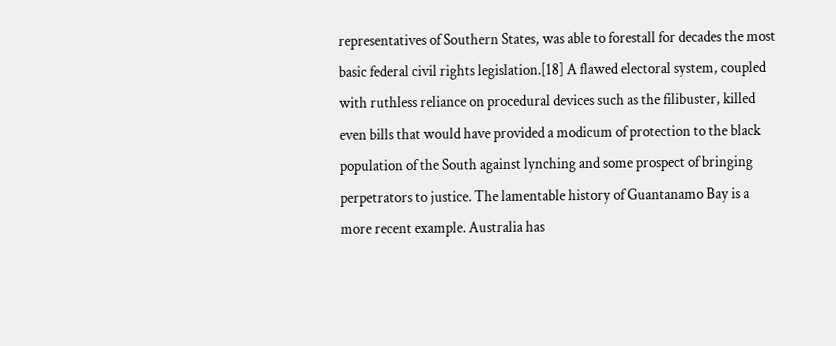representatives of Southern States, was able to forestall for decades the most basic federal civil rights legislation.[18] A flawed electoral system, coupled with ruthless reliance on procedural devices such as the filibuster, killed even bills that would have provided a modicum of protection to the black population of the South against lynching and some prospect of bringing perpetrators to justice. The lamentable history of Guantanamo Bay is a more recent example. Australia has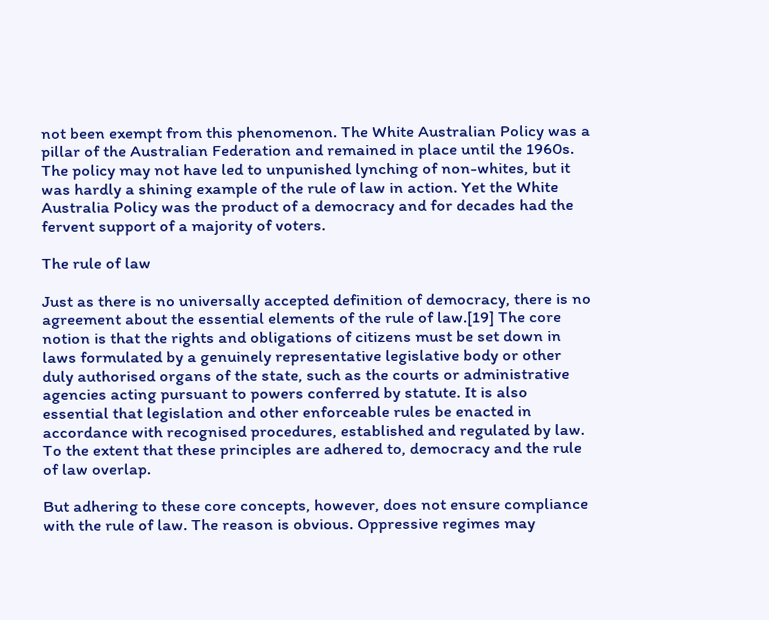not been exempt from this phenomenon. The White Australian Policy was a pillar of the Australian Federation and remained in place until the 1960s. The policy may not have led to unpunished lynching of non-whites, but it was hardly a shining example of the rule of law in action. Yet the White Australia Policy was the product of a democracy and for decades had the fervent support of a majority of voters.

The rule of law

Just as there is no universally accepted definition of democracy, there is no agreement about the essential elements of the rule of law.[19] The core notion is that the rights and obligations of citizens must be set down in laws formulated by a genuinely representative legislative body or other duly authorised organs of the state, such as the courts or administrative agencies acting pursuant to powers conferred by statute. It is also essential that legislation and other enforceable rules be enacted in accordance with recognised procedures, established and regulated by law. To the extent that these principles are adhered to, democracy and the rule of law overlap.

But adhering to these core concepts, however, does not ensure compliance with the rule of law. The reason is obvious. Oppressive regimes may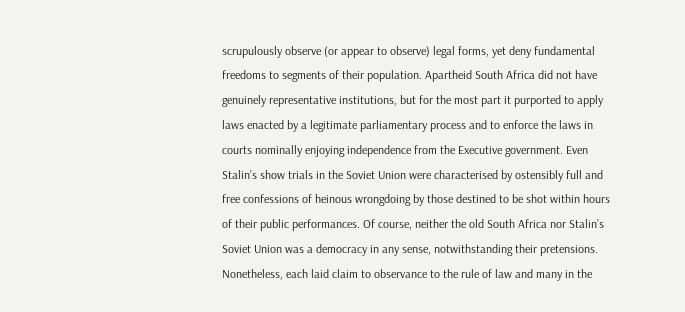scrupulously observe (or appear to observe) legal forms, yet deny fundamental freedoms to segments of their population. Apartheid South Africa did not have genuinely representative institutions, but for the most part it purported to apply laws enacted by a legitimate parliamentary process and to enforce the laws in courts nominally enjoying independence from the Executive government. Even Stalin’s show trials in the Soviet Union were characterised by ostensibly full and free confessions of heinous wrongdoing by those destined to be shot within hours of their public performances. Of course, neither the old South Africa nor Stalin’s Soviet Union was a democracy in any sense, notwithstanding their pretensions. Nonetheless, each laid claim to observance to the rule of law and many in the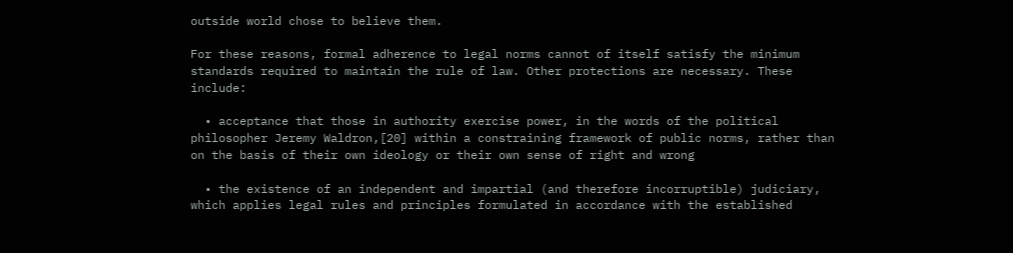outside world chose to believe them.

For these reasons, formal adherence to legal norms cannot of itself satisfy the minimum standards required to maintain the rule of law. Other protections are necessary. These include:

  • acceptance that those in authority exercise power, in the words of the political philosopher Jeremy Waldron,[20] within a constraining framework of public norms, rather than on the basis of their own ideology or their own sense of right and wrong

  • the existence of an independent and impartial (and therefore incorruptible) judiciary, which applies legal rules and principles formulated in accordance with the established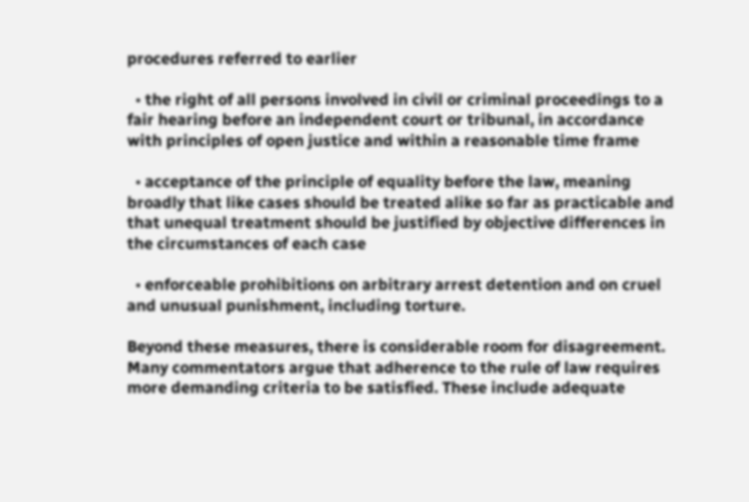procedures referred to earlier

  • the right of all persons involved in civil or criminal proceedings to a fair hearing before an independent court or tribunal, in accordance with principles of open justice and within a reasonable time frame

  • acceptance of the principle of equality before the law, meaning broadly that like cases should be treated alike so far as practicable and that unequal treatment should be justified by objective differences in the circumstances of each case

  • enforceable prohibitions on arbitrary arrest detention and on cruel and unusual punishment, including torture.

Beyond these measures, there is considerable room for disagreement. Many commentators argue that adherence to the rule of law requires more demanding criteria to be satisfied. These include adequate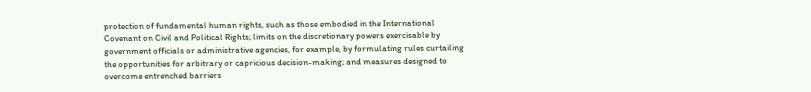protection of fundamental human rights, such as those embodied in the International Covenant on Civil and Political Rights; limits on the discretionary powers exercisable by government officials or administrative agencies, for example, by formulating rules curtailing the opportunities for arbitrary or capricious decision-making; and measures designed to overcome entrenched barriers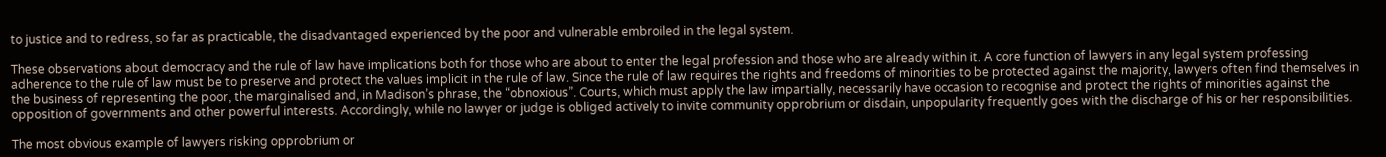to justice and to redress, so far as practicable, the disadvantaged experienced by the poor and vulnerable embroiled in the legal system.

These observations about democracy and the rule of law have implications both for those who are about to enter the legal profession and those who are already within it. A core function of lawyers in any legal system professing adherence to the rule of law must be to preserve and protect the values implicit in the rule of law. Since the rule of law requires the rights and freedoms of minorities to be protected against the majority, lawyers often find themselves in the business of representing the poor, the marginalised and, in Madison’s phrase, the “obnoxious”. Courts, which must apply the law impartially, necessarily have occasion to recognise and protect the rights of minorities against the opposition of governments and other powerful interests. Accordingly, while no lawyer or judge is obliged actively to invite community opprobrium or disdain, unpopularity frequently goes with the discharge of his or her responsibilities.

The most obvious example of lawyers risking opprobrium or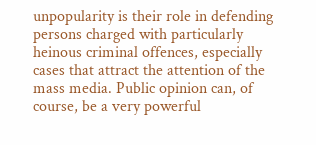unpopularity is their role in defending persons charged with particularly heinous criminal offences, especially cases that attract the attention of the mass media. Public opinion can, of course, be a very powerful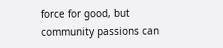force for good, but community passions can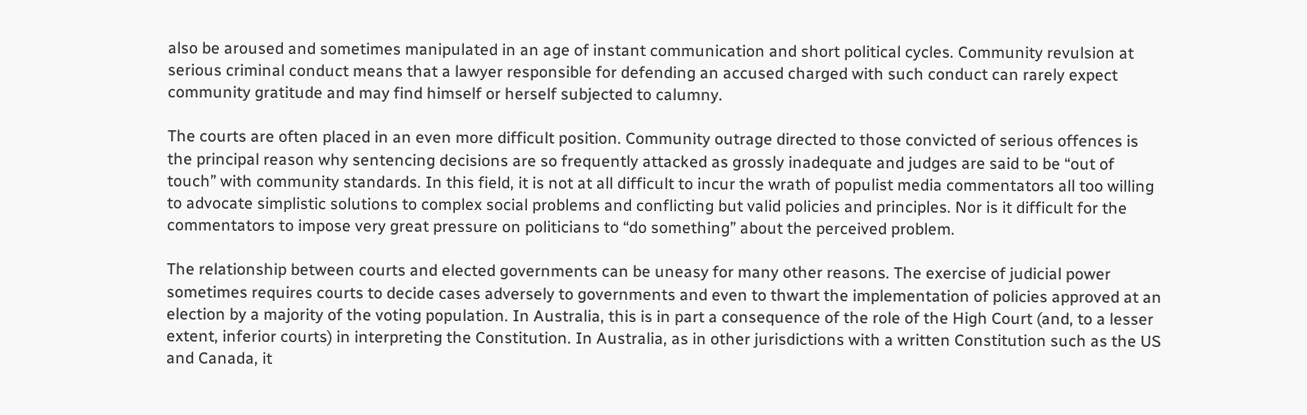also be aroused and sometimes manipulated in an age of instant communication and short political cycles. Community revulsion at serious criminal conduct means that a lawyer responsible for defending an accused charged with such conduct can rarely expect community gratitude and may find himself or herself subjected to calumny.

The courts are often placed in an even more difficult position. Community outrage directed to those convicted of serious offences is the principal reason why sentencing decisions are so frequently attacked as grossly inadequate and judges are said to be “out of touch” with community standards. In this field, it is not at all difficult to incur the wrath of populist media commentators all too willing to advocate simplistic solutions to complex social problems and conflicting but valid policies and principles. Nor is it difficult for the commentators to impose very great pressure on politicians to “do something” about the perceived problem.

The relationship between courts and elected governments can be uneasy for many other reasons. The exercise of judicial power sometimes requires courts to decide cases adversely to governments and even to thwart the implementation of policies approved at an election by a majority of the voting population. In Australia, this is in part a consequence of the role of the High Court (and, to a lesser extent, inferior courts) in interpreting the Constitution. In Australia, as in other jurisdictions with a written Constitution such as the US and Canada, it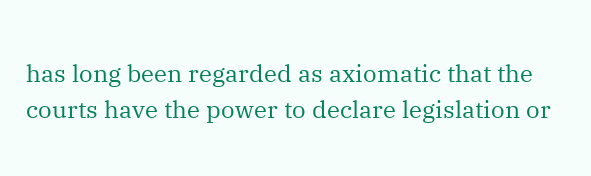has long been regarded as axiomatic that the courts have the power to declare legislation or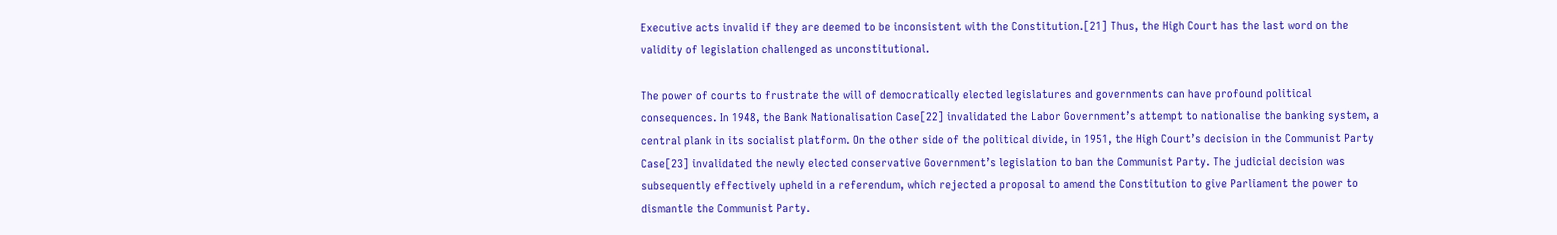Executive acts invalid if they are deemed to be inconsistent with the Constitution.[21] Thus, the High Court has the last word on the validity of legislation challenged as unconstitutional.

The power of courts to frustrate the will of democratically elected legislatures and governments can have profound political consequences. In 1948, the Bank Nationalisation Case[22] invalidated the Labor Government’s attempt to nationalise the banking system, a central plank in its socialist platform. On the other side of the political divide, in 1951, the High Court’s decision in the Communist Party Case[23] invalidated the newly elected conservative Government’s legislation to ban the Communist Party. The judicial decision was subsequently effectively upheld in a referendum, which rejected a proposal to amend the Constitution to give Parliament the power to dismantle the Communist Party.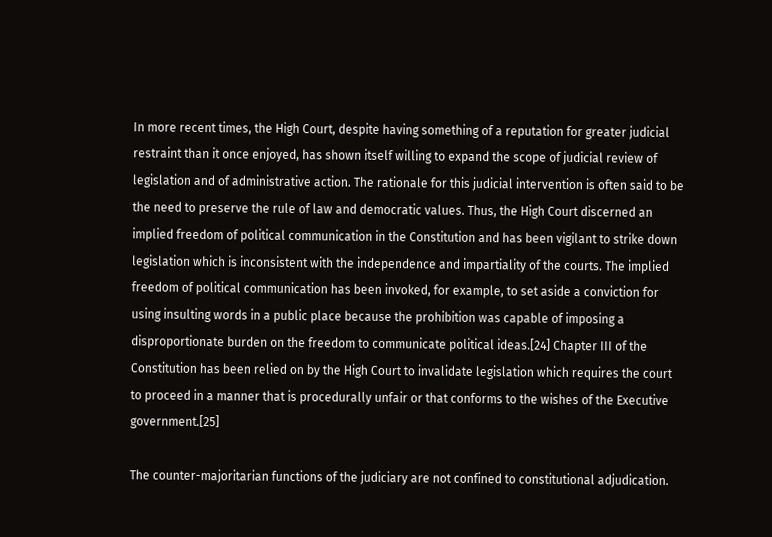In more recent times, the High Court, despite having something of a reputation for greater judicial restraint than it once enjoyed, has shown itself willing to expand the scope of judicial review of legislation and of administrative action. The rationale for this judicial intervention is often said to be the need to preserve the rule of law and democratic values. Thus, the High Court discerned an implied freedom of political communication in the Constitution and has been vigilant to strike down legislation which is inconsistent with the independence and impartiality of the courts. The implied freedom of political communication has been invoked, for example, to set aside a conviction for using insulting words in a public place because the prohibition was capable of imposing a disproportionate burden on the freedom to communicate political ideas.[24] Chapter III of the Constitution has been relied on by the High Court to invalidate legislation which requires the court to proceed in a manner that is procedurally unfair or that conforms to the wishes of the Executive government.[25]

The counter-majoritarian functions of the judiciary are not confined to constitutional adjudication.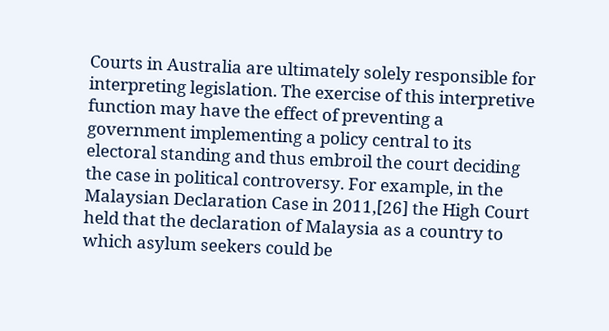Courts in Australia are ultimately solely responsible for interpreting legislation. The exercise of this interpretive function may have the effect of preventing a government implementing a policy central to its electoral standing and thus embroil the court deciding the case in political controversy. For example, in the Malaysian Declaration Case in 2011,[26] the High Court held that the declaration of Malaysia as a country to which asylum seekers could be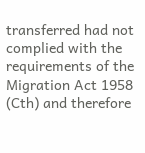transferred had not complied with the requirements of the Migration Act 1958 (Cth) and therefore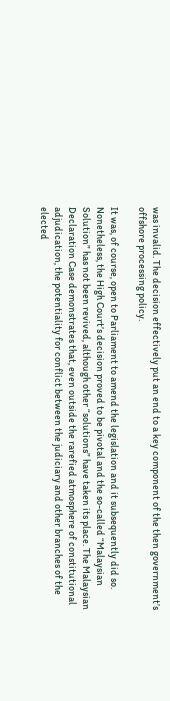was invalid. The decision effectively put an end to a key component of the then government’s offshore processing policy.

It was, of course, open to Parliament to amend the legislation and it subsequently did so. Nonetheless, the High Court’s decision proved to be pivotal and the so-called “Malaysian Solution” has not been revived, although other “solutions” have taken its place. The Malaysian Declaration Case demonstrates that, even outside the rarefied atmosphere of constitutional adjudication, the potentiality for conflict between the judiciary and other branches of the elected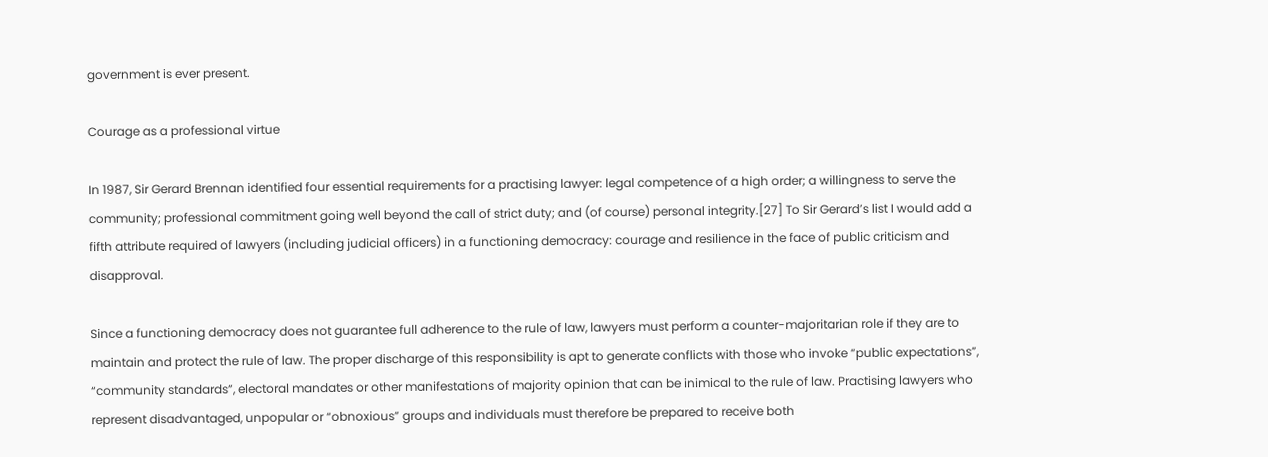government is ever present.

Courage as a professional virtue

In 1987, Sir Gerard Brennan identified four essential requirements for a practising lawyer: legal competence of a high order; a willingness to serve the community; professional commitment going well beyond the call of strict duty; and (of course) personal integrity.[27] To Sir Gerard’s list I would add a fifth attribute required of lawyers (including judicial officers) in a functioning democracy: courage and resilience in the face of public criticism and disapproval.

Since a functioning democracy does not guarantee full adherence to the rule of law, lawyers must perform a counter-majoritarian role if they are to maintain and protect the rule of law. The proper discharge of this responsibility is apt to generate conflicts with those who invoke “public expectations”, “community standards”, electoral mandates or other manifestations of majority opinion that can be inimical to the rule of law. Practising lawyers who represent disadvantaged, unpopular or “obnoxious” groups and individuals must therefore be prepared to receive both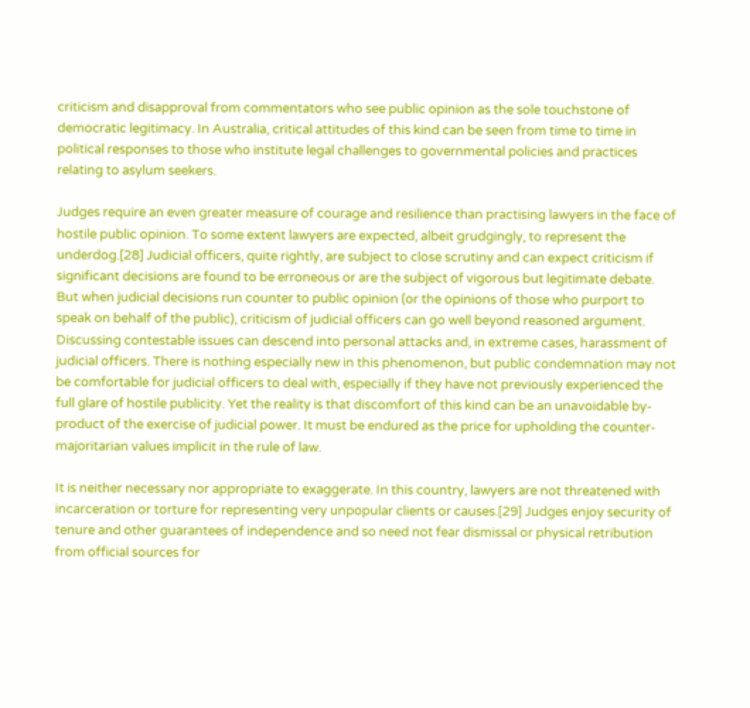criticism and disapproval from commentators who see public opinion as the sole touchstone of democratic legitimacy. In Australia, critical attitudes of this kind can be seen from time to time in political responses to those who institute legal challenges to governmental policies and practices relating to asylum seekers.

Judges require an even greater measure of courage and resilience than practising lawyers in the face of hostile public opinion. To some extent lawyers are expected, albeit grudgingly, to represent the underdog.[28] Judicial officers, quite rightly, are subject to close scrutiny and can expect criticism if significant decisions are found to be erroneous or are the subject of vigorous but legitimate debate. But when judicial decisions run counter to public opinion (or the opinions of those who purport to speak on behalf of the public), criticism of judicial officers can go well beyond reasoned argument. Discussing contestable issues can descend into personal attacks and, in extreme cases, harassment of judicial officers. There is nothing especially new in this phenomenon, but public condemnation may not be comfortable for judicial officers to deal with, especially if they have not previously experienced the full glare of hostile publicity. Yet the reality is that discomfort of this kind can be an unavoidable by-product of the exercise of judicial power. It must be endured as the price for upholding the counter-majoritarian values implicit in the rule of law.

It is neither necessary nor appropriate to exaggerate. In this country, lawyers are not threatened with incarceration or torture for representing very unpopular clients or causes.[29] Judges enjoy security of tenure and other guarantees of independence and so need not fear dismissal or physical retribution from official sources for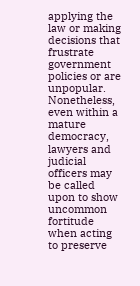applying the law or making decisions that frustrate government policies or are unpopular. Nonetheless, even within a mature democracy, lawyers and judicial officers may be called upon to show uncommon fortitude when acting to preserve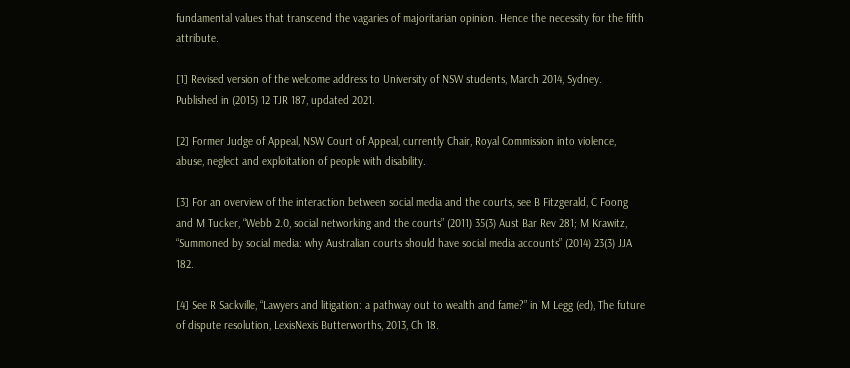fundamental values that transcend the vagaries of majoritarian opinion. Hence the necessity for the fifth attribute.

[1] Revised version of the welcome address to University of NSW students, March 2014, Sydney. Published in (2015) 12 TJR 187, updated 2021.

[2] Former Judge of Appeal, NSW Court of Appeal, currently Chair, Royal Commission into violence, abuse, neglect and exploitation of people with disability.

[3] For an overview of the interaction between social media and the courts, see B Fitzgerald, C Foong and M Tucker, “Webb 2.0, social networking and the courts” (2011) 35(3) Aust Bar Rev 281; M Krawitz, “Summoned by social media: why Australian courts should have social media accounts” (2014) 23(3) JJA 182.

[4] See R Sackville, “Lawyers and litigation: a pathway out to wealth and fame?” in M Legg (ed), The future of dispute resolution, LexisNexis Butterworths, 2013, Ch 18.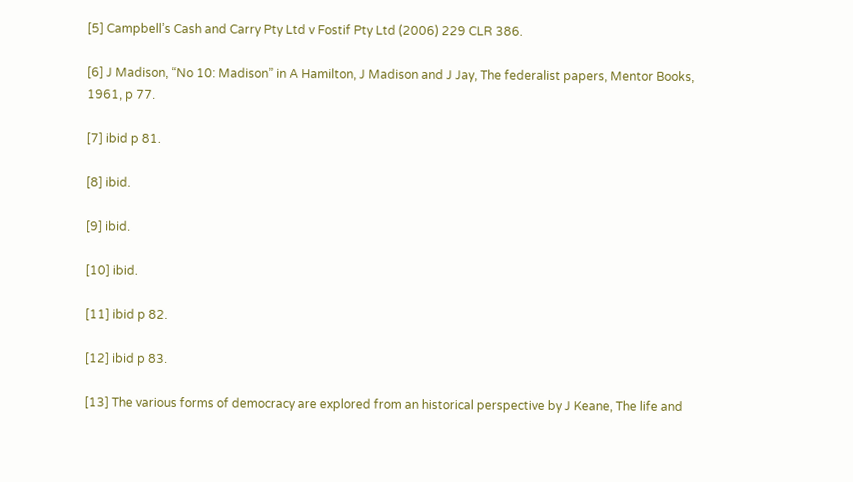[5] Campbell’s Cash and Carry Pty Ltd v Fostif Pty Ltd (2006) 229 CLR 386.

[6] J Madison, “No 10: Madison” in A Hamilton, J Madison and J Jay, The federalist papers, Mentor Books, 1961, p 77.

[7] ibid p 81.

[8] ibid.

[9] ibid.

[10] ibid.

[11] ibid p 82.

[12] ibid p 83.

[13] The various forms of democracy are explored from an historical perspective by J Keane, The life and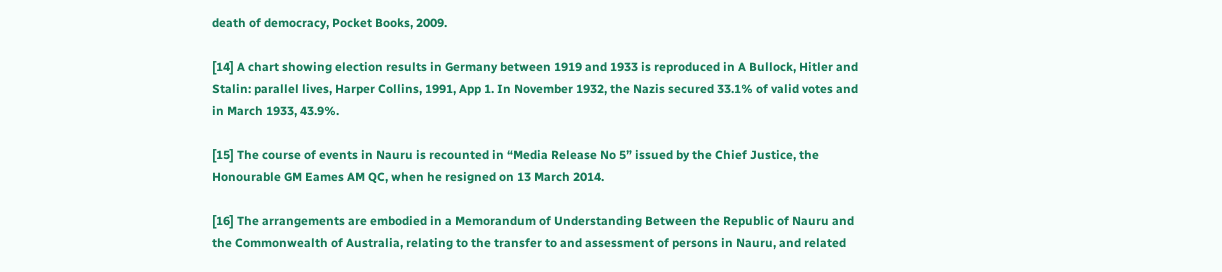death of democracy, Pocket Books, 2009.

[14] A chart showing election results in Germany between 1919 and 1933 is reproduced in A Bullock, Hitler and Stalin: parallel lives, Harper Collins, 1991, App 1. In November 1932, the Nazis secured 33.1% of valid votes and in March 1933, 43.9%.

[15] The course of events in Nauru is recounted in “Media Release No 5” issued by the Chief Justice, the Honourable GM Eames AM QC, when he resigned on 13 March 2014.

[16] The arrangements are embodied in a Memorandum of Understanding Between the Republic of Nauru and the Commonwealth of Australia, relating to the transfer to and assessment of persons in Nauru, and related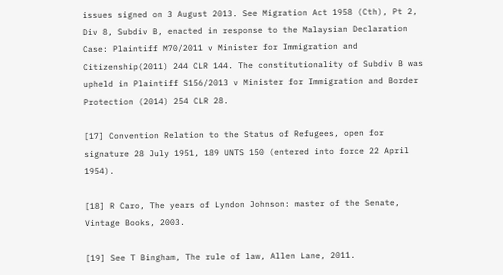issues signed on 3 August 2013. See Migration Act 1958 (Cth), Pt 2, Div 8, Subdiv B, enacted in response to the Malaysian Declaration Case: Plaintiff M70/2011 v Minister for Immigration and Citizenship(2011) 244 CLR 144. The constitutionality of Subdiv B was upheld in Plaintiff S156/2013 v Minister for Immigration and Border Protection (2014) 254 CLR 28.

[17] Convention Relation to the Status of Refugees, open for signature 28 July 1951, 189 UNTS 150 (entered into force 22 April 1954).

[18] R Caro, The years of Lyndon Johnson: master of the Senate, Vintage Books, 2003.

[19] See T Bingham, The rule of law, Allen Lane, 2011.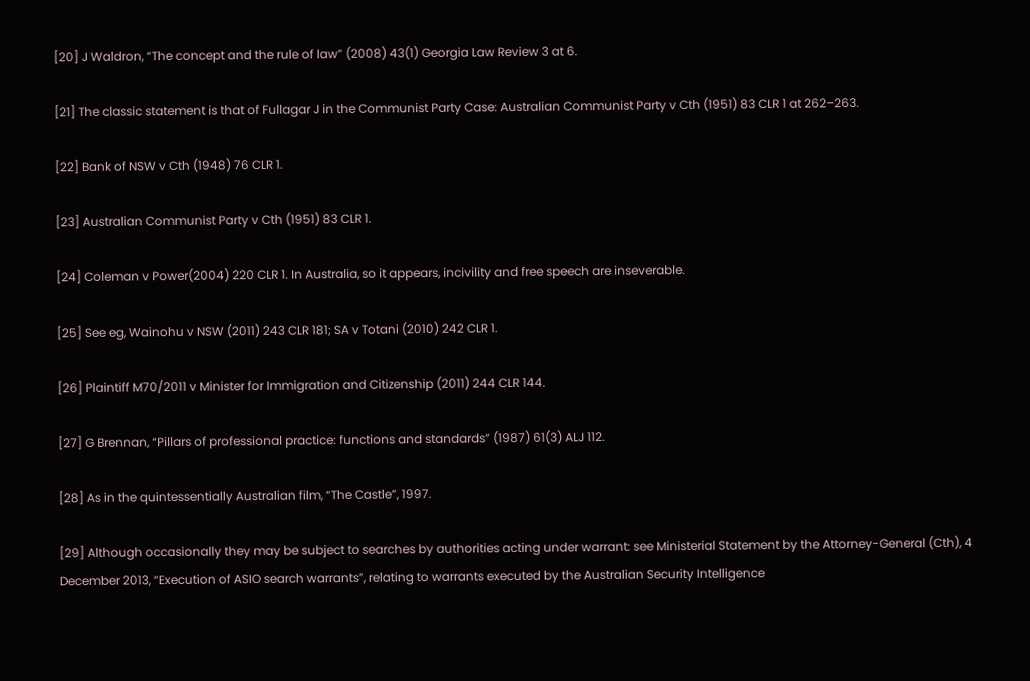[20] J Waldron, “The concept and the rule of law” (2008) 43(1) Georgia Law Review 3 at 6.

[21] The classic statement is that of Fullagar J in the Communist Party Case: Australian Communist Party v Cth (1951) 83 CLR 1 at 262–263.

[22] Bank of NSW v Cth (1948) 76 CLR 1.

[23] Australian Communist Party v Cth (1951) 83 CLR 1.

[24] Coleman v Power(2004) 220 CLR 1. In Australia, so it appears, incivility and free speech are inseverable.

[25] See eg, Wainohu v NSW (2011) 243 CLR 181; SA v Totani (2010) 242 CLR 1.

[26] Plaintiff M70/2011 v Minister for Immigration and Citizenship (2011) 244 CLR 144.

[27] G Brennan, “Pillars of professional practice: functions and standards” (1987) 61(3) ALJ 112.

[28] As in the quintessentially Australian film, “The Castle”, 1997.

[29] Although occasionally they may be subject to searches by authorities acting under warrant: see Ministerial Statement by the Attorney-General (Cth), 4 December 2013, “Execution of ASIO search warrants”, relating to warrants executed by the Australian Security Intelligence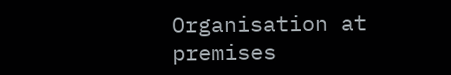Organisation at premises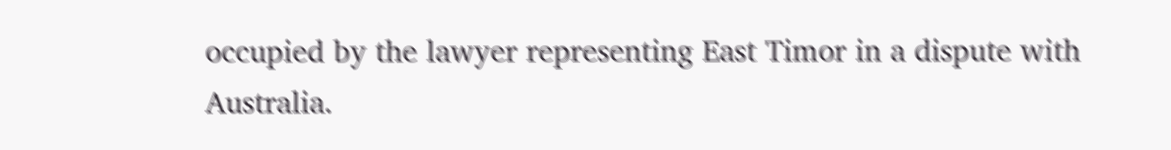occupied by the lawyer representing East Timor in a dispute with Australia.